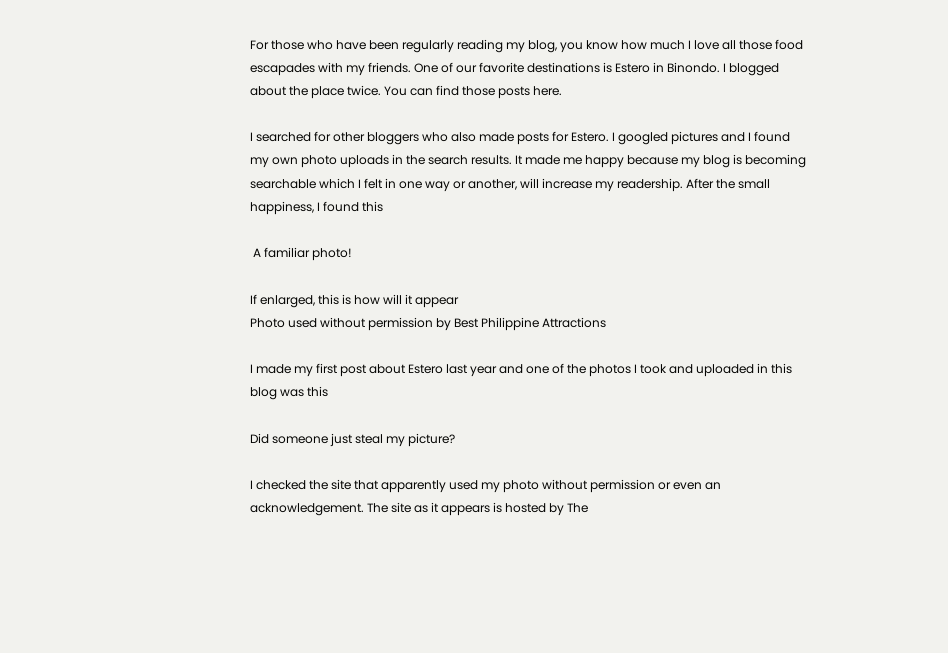For those who have been regularly reading my blog, you know how much I love all those food escapades with my friends. One of our favorite destinations is Estero in Binondo. I blogged about the place twice. You can find those posts here.

I searched for other bloggers who also made posts for Estero. I googled pictures and I found my own photo uploads in the search results. It made me happy because my blog is becoming searchable which I felt in one way or another, will increase my readership. After the small happiness, I found this

 A familiar photo!

If enlarged, this is how will it appear
Photo used without permission by Best Philippine Attractions

I made my first post about Estero last year and one of the photos I took and uploaded in this blog was this

Did someone just steal my picture?

I checked the site that apparently used my photo without permission or even an acknowledgement. The site as it appears is hosted by The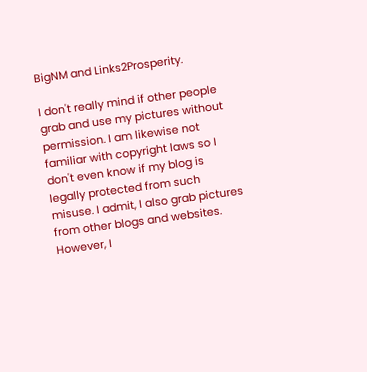BigNM and Links2Prosperity.

I don't really mind if other people grab and use my pictures without permission. I am likewise not familiar with copyright laws so I don't even know if my blog is legally protected from such misuse. I admit, I also grab pictures from other blogs and websites. However, I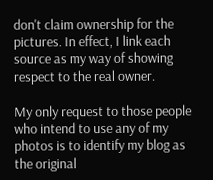don't claim ownership for the pictures. In effect, I link each source as my way of showing respect to the real owner.

My only request to those people who intend to use any of my photos is to identify my blog as the original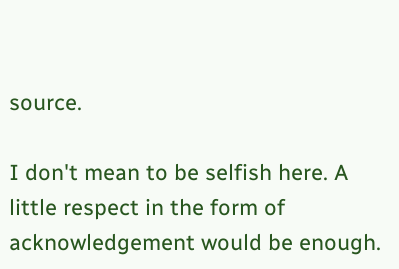source.

I don't mean to be selfish here. A little respect in the form of acknowledgement would be enough.